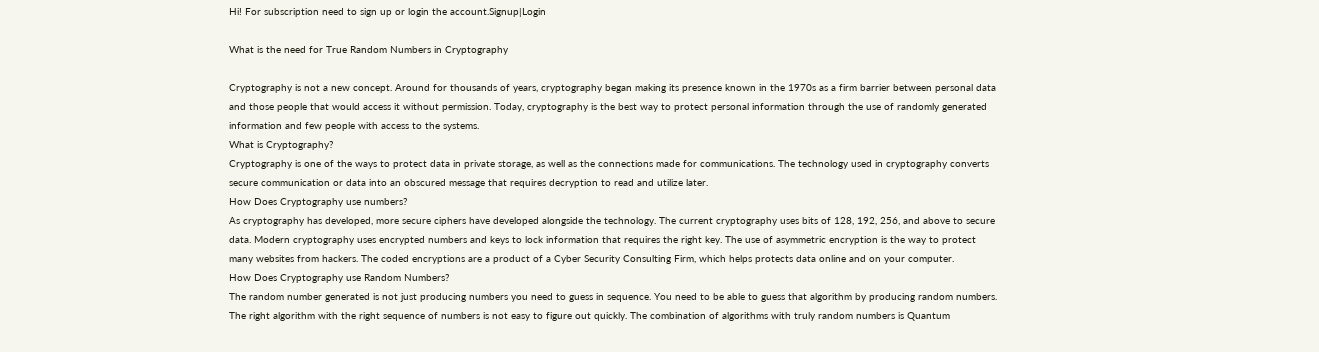Hi! For subscription need to sign up or login the account.Signup|Login

What is the need for True Random Numbers in Cryptography

Cryptography is not a new concept. Around for thousands of years, cryptography began making its presence known in the 1970s as a firm barrier between personal data and those people that would access it without permission. Today, cryptography is the best way to protect personal information through the use of randomly generated information and few people with access to the systems.
What is Cryptography?
Cryptography is one of the ways to protect data in private storage, as well as the connections made for communications. The technology used in cryptography converts secure communication or data into an obscured message that requires decryption to read and utilize later.
How Does Cryptography use numbers?
As cryptography has developed, more secure ciphers have developed alongside the technology. The current cryptography uses bits of 128, 192, 256, and above to secure data. Modern cryptography uses encrypted numbers and keys to lock information that requires the right key. The use of asymmetric encryption is the way to protect many websites from hackers. The coded encryptions are a product of a Cyber Security Consulting Firm, which helps protects data online and on your computer.
How Does Cryptography use Random Numbers?
The random number generated is not just producing numbers you need to guess in sequence. You need to be able to guess that algorithm by producing random numbers. The right algorithm with the right sequence of numbers is not easy to figure out quickly. The combination of algorithms with truly random numbers is Quantum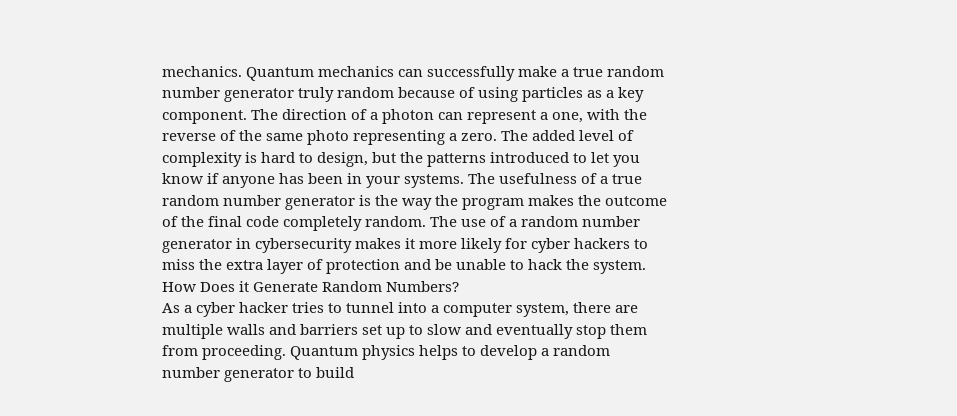mechanics. Quantum mechanics can successfully make a true random number generator truly random because of using particles as a key component. The direction of a photon can represent a one, with the reverse of the same photo representing a zero. The added level of complexity is hard to design, but the patterns introduced to let you know if anyone has been in your systems. The usefulness of a true random number generator is the way the program makes the outcome of the final code completely random. The use of a random number generator in cybersecurity makes it more likely for cyber hackers to miss the extra layer of protection and be unable to hack the system.
How Does it Generate Random Numbers?
As a cyber hacker tries to tunnel into a computer system, there are multiple walls and barriers set up to slow and eventually stop them from proceeding. Quantum physics helps to develop a random number generator to build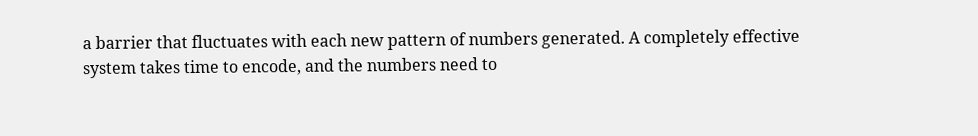a barrier that fluctuates with each new pattern of numbers generated. A completely effective system takes time to encode, and the numbers need to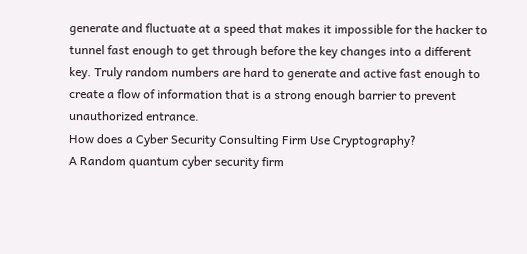generate and fluctuate at a speed that makes it impossible for the hacker to tunnel fast enough to get through before the key changes into a different key. Truly random numbers are hard to generate and active fast enough to create a flow of information that is a strong enough barrier to prevent unauthorized entrance.
How does a Cyber Security Consulting Firm Use Cryptography?
A Random quantum cyber security firm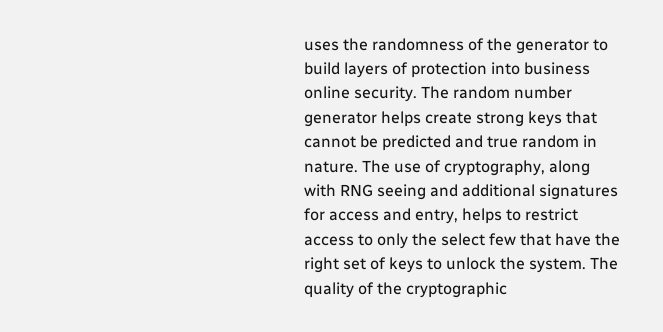uses the randomness of the generator to build layers of protection into business online security. The random number generator helps create strong keys that cannot be predicted and true random in nature. The use of cryptography, along with RNG seeing and additional signatures for access and entry, helps to restrict access to only the select few that have the right set of keys to unlock the system. The quality of the cryptographic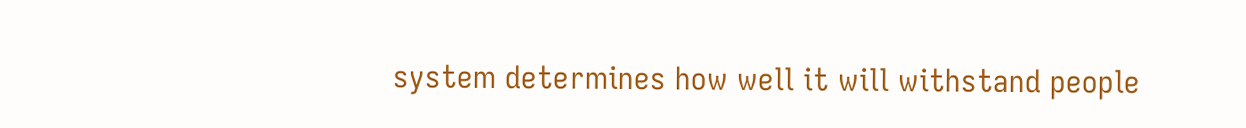system determines how well it will withstand people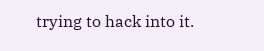trying to hack into it.